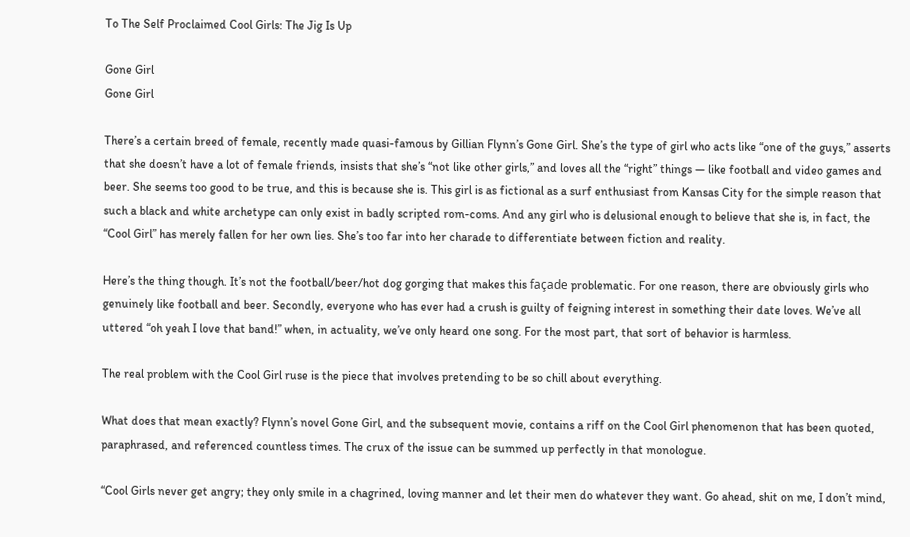To The Self Proclaimed Cool Girls: The Jig Is Up

Gone Girl
Gone Girl

There’s a certain breed of female, recently made quasi-famous by Gillian Flynn’s Gone Girl. She’s the type of girl who acts like “one of the guys,” asserts that she doesn’t have a lot of female friends, insists that she’s “not like other girls,” and loves all the “right” things — like football and video games and beer. She seems too good to be true, and this is because she is. This girl is as fictional as a surf enthusiast from Kansas City for the simple reason that such a black and white archetype can only exist in badly scripted rom-coms. And any girl who is delusional enough to believe that she is, in fact, the “Cool Girl” has merely fallen for her own lies. She’s too far into her charade to differentiate between fiction and reality.

Here’s the thing though. It’s not the football/beer/hot dog gorging that makes this façade problematic. For one reason, there are obviously girls who genuinely like football and beer. Secondly, everyone who has ever had a crush is guilty of feigning interest in something their date loves. We’ve all uttered “oh yeah I love that band!” when, in actuality, we’ve only heard one song. For the most part, that sort of behavior is harmless.

The real problem with the Cool Girl ruse is the piece that involves pretending to be so chill about everything.

What does that mean exactly? Flynn’s novel Gone Girl, and the subsequent movie, contains a riff on the Cool Girl phenomenon that has been quoted, paraphrased, and referenced countless times. The crux of the issue can be summed up perfectly in that monologue.

“Cool Girls never get angry; they only smile in a chagrined, loving manner and let their men do whatever they want. Go ahead, shit on me, I don’t mind,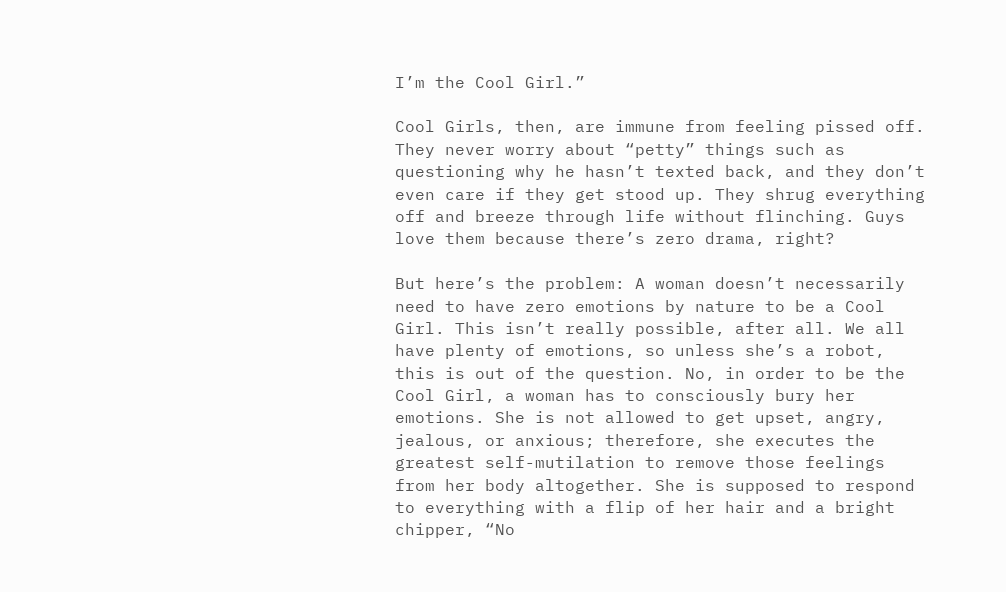I’m the Cool Girl.”

Cool Girls, then, are immune from feeling pissed off. They never worry about “petty” things such as questioning why he hasn’t texted back, and they don’t even care if they get stood up. They shrug everything off and breeze through life without flinching. Guys love them because there’s zero drama, right?

But here’s the problem: A woman doesn’t necessarily need to have zero emotions by nature to be a Cool Girl. This isn’t really possible, after all. We all have plenty of emotions, so unless she’s a robot, this is out of the question. No, in order to be the Cool Girl, a woman has to consciously bury her emotions. She is not allowed to get upset, angry, jealous, or anxious; therefore, she executes the greatest self-mutilation to remove those feelings from her body altogether. She is supposed to respond to everything with a flip of her hair and a bright chipper, “No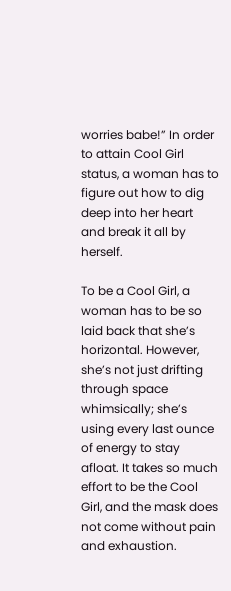worries babe!” In order to attain Cool Girl status, a woman has to figure out how to dig deep into her heart and break it all by herself.

To be a Cool Girl, a woman has to be so laid back that she’s horizontal. However, she’s not just drifting through space whimsically; she’s using every last ounce of energy to stay afloat. It takes so much effort to be the Cool Girl, and the mask does not come without pain and exhaustion.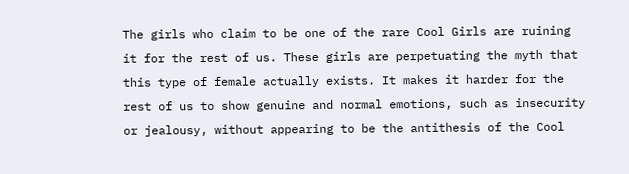The girls who claim to be one of the rare Cool Girls are ruining it for the rest of us. These girls are perpetuating the myth that this type of female actually exists. It makes it harder for the rest of us to show genuine and normal emotions, such as insecurity or jealousy, without appearing to be the antithesis of the Cool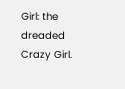Girl: the dreaded Crazy Girl.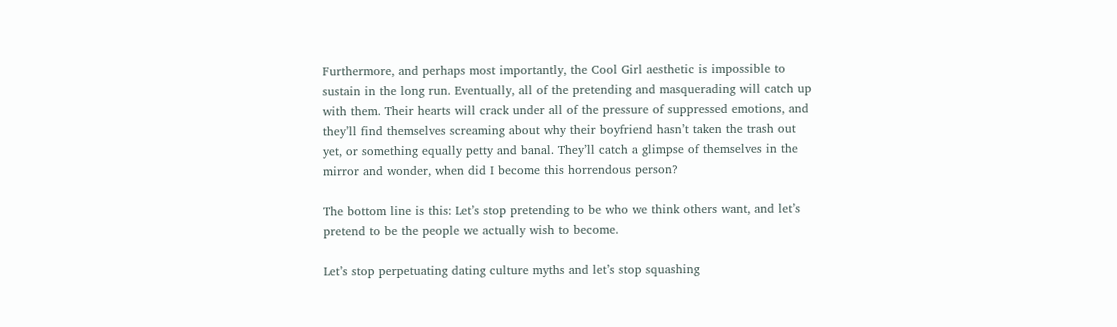Furthermore, and perhaps most importantly, the Cool Girl aesthetic is impossible to sustain in the long run. Eventually, all of the pretending and masquerading will catch up with them. Their hearts will crack under all of the pressure of suppressed emotions, and they’ll find themselves screaming about why their boyfriend hasn’t taken the trash out yet, or something equally petty and banal. They’ll catch a glimpse of themselves in the mirror and wonder, when did I become this horrendous person?

The bottom line is this: Let’s stop pretending to be who we think others want, and let’s pretend to be the people we actually wish to become.

Let’s stop perpetuating dating culture myths and let’s stop squashing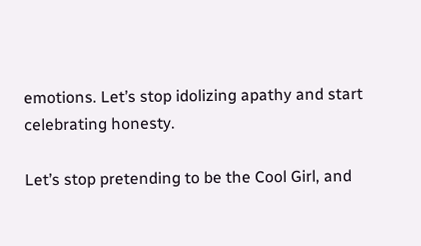emotions. Let’s stop idolizing apathy and start celebrating honesty.

Let’s stop pretending to be the Cool Girl, and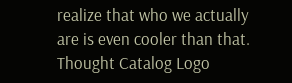realize that who we actually are is even cooler than that. Thought Catalog Logo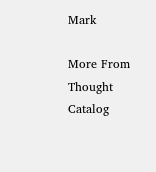Mark

More From Thought Catalog